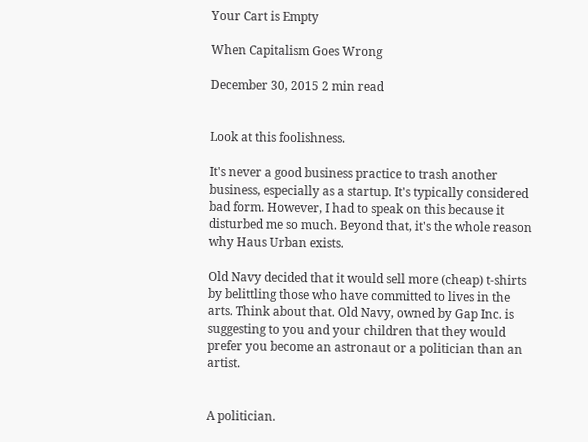Your Cart is Empty

When Capitalism Goes Wrong

December 30, 2015 2 min read


Look at this foolishness.

It's never a good business practice to trash another business, especially as a startup. It's typically considered bad form. However, I had to speak on this because it disturbed me so much. Beyond that, it's the whole reason why Haus Urban exists.

Old Navy decided that it would sell more (cheap) t-shirts by belittling those who have committed to lives in the arts. Think about that. Old Navy, owned by Gap Inc. is suggesting to you and your children that they would prefer you become an astronaut or a politician than an artist.


A politician.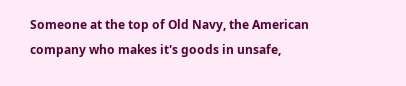Someone at the top of Old Navy, the American company who makes it's goods in unsafe,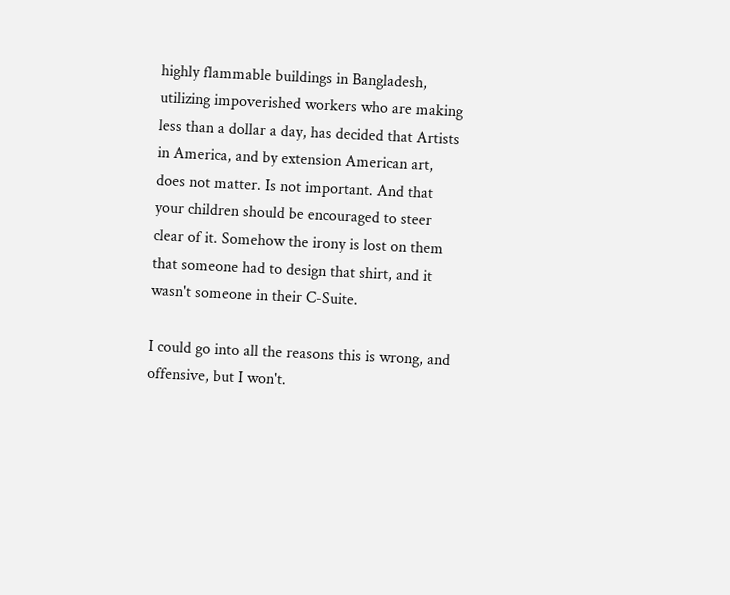highly flammable buildings in Bangladesh, utilizing impoverished workers who are making less than a dollar a day, has decided that Artists in America, and by extension American art, does not matter. Is not important. And that your children should be encouraged to steer clear of it. Somehow the irony is lost on them that someone had to design that shirt, and it wasn't someone in their C-Suite.

I could go into all the reasons this is wrong, and offensive, but I won't.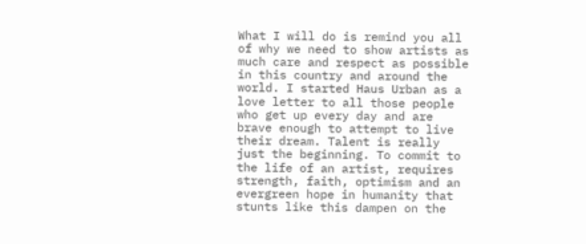What I will do is remind you all of why we need to show artists as much care and respect as possible in this country and around the world. I started Haus Urban as a love letter to all those people who get up every day and are brave enough to attempt to live their dream. Talent is really just the beginning. To commit to the life of an artist, requires strength, faith, optimism and an evergreen hope in humanity that stunts like this dampen on the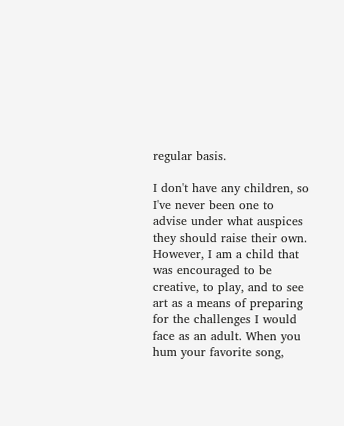regular basis.

I don't have any children, so I've never been one to advise under what auspices they should raise their own. However, I am a child that was encouraged to be creative, to play, and to see art as a means of preparing for the challenges I would face as an adult. When you hum your favorite song,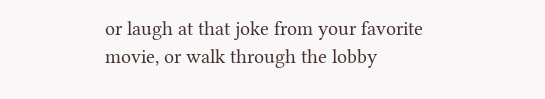or laugh at that joke from your favorite movie, or walk through the lobby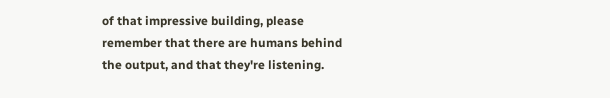of that impressive building, please remember that there are humans behind the output, and that they're listening.